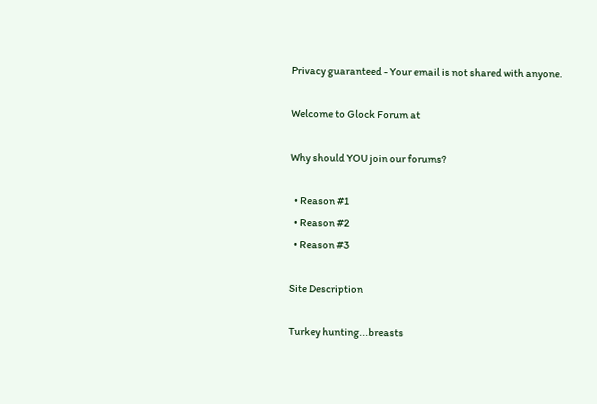Privacy guaranteed - Your email is not shared with anyone.

Welcome to Glock Forum at

Why should YOU join our forums?

  • Reason #1
  • Reason #2
  • Reason #3

Site Description

Turkey hunting...breasts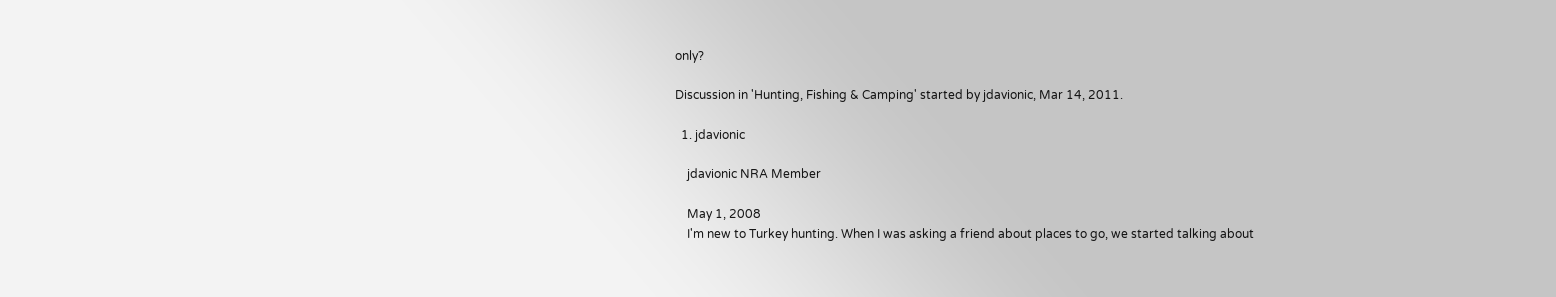only?

Discussion in 'Hunting, Fishing & Camping' started by jdavionic, Mar 14, 2011.

  1. jdavionic

    jdavionic NRA Member

    May 1, 2008
    I'm new to Turkey hunting. When I was asking a friend about places to go, we started talking about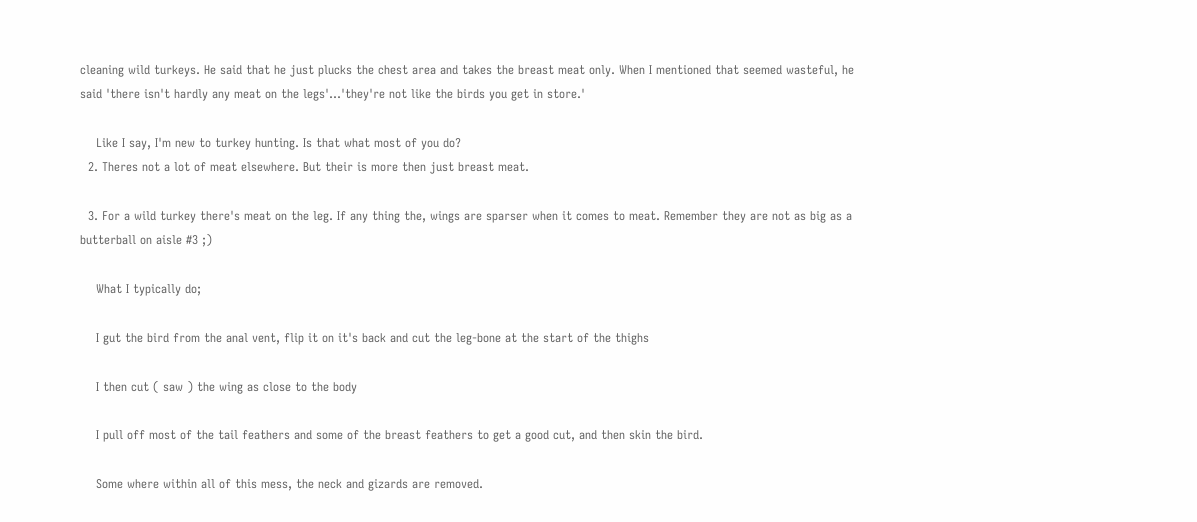cleaning wild turkeys. He said that he just plucks the chest area and takes the breast meat only. When I mentioned that seemed wasteful, he said 'there isn't hardly any meat on the legs'...'they're not like the birds you get in store.'

    Like I say, I'm new to turkey hunting. Is that what most of you do?
  2. Theres not a lot of meat elsewhere. But their is more then just breast meat.

  3. For a wild turkey there's meat on the leg. If any thing the, wings are sparser when it comes to meat. Remember they are not as big as a butterball on aisle #3 ;)

    What I typically do;

    I gut the bird from the anal vent, flip it on it's back and cut the leg-bone at the start of the thighs

    I then cut ( saw ) the wing as close to the body

    I pull off most of the tail feathers and some of the breast feathers to get a good cut, and then skin the bird.

    Some where within all of this mess, the neck and gizards are removed.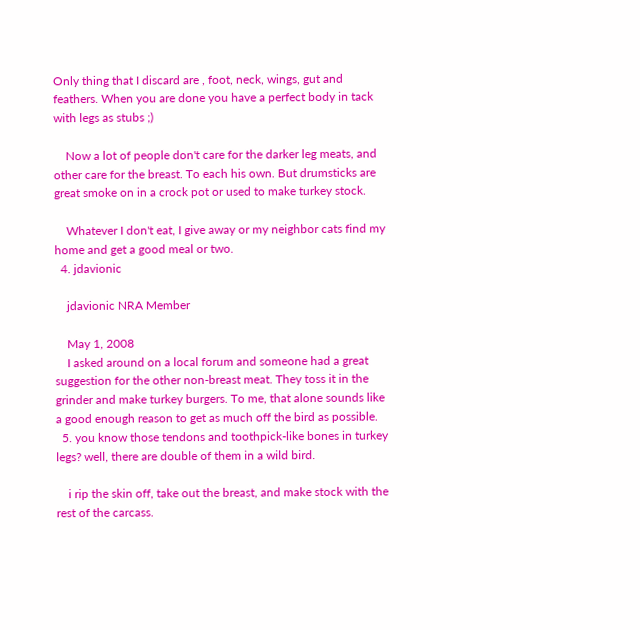Only thing that I discard are , foot, neck, wings, gut and feathers. When you are done you have a perfect body in tack with legs as stubs ;)

    Now a lot of people don't care for the darker leg meats, and other care for the breast. To each his own. But drumsticks are great smoke on in a crock pot or used to make turkey stock.

    Whatever I don't eat, I give away or my neighbor cats find my home and get a good meal or two.
  4. jdavionic

    jdavionic NRA Member

    May 1, 2008
    I asked around on a local forum and someone had a great suggestion for the other non-breast meat. They toss it in the grinder and make turkey burgers. To me, that alone sounds like a good enough reason to get as much off the bird as possible.
  5. you know those tendons and toothpick-like bones in turkey legs? well, there are double of them in a wild bird.

    i rip the skin off, take out the breast, and make stock with the rest of the carcass.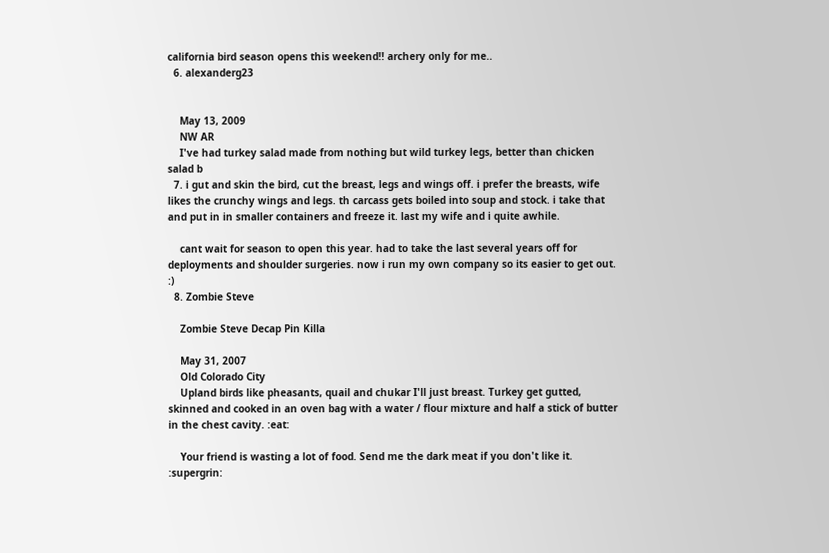california bird season opens this weekend!! archery only for me..
  6. alexanderg23


    May 13, 2009
    NW AR
    I've had turkey salad made from nothing but wild turkey legs, better than chicken salad b
  7. i gut and skin the bird, cut the breast, legs and wings off. i prefer the breasts, wife likes the crunchy wings and legs. th carcass gets boiled into soup and stock. i take that and put in in smaller containers and freeze it. last my wife and i quite awhile.

    cant wait for season to open this year. had to take the last several years off for deployments and shoulder surgeries. now i run my own company so its easier to get out. :)
  8. Zombie Steve

    Zombie Steve Decap Pin Killa

    May 31, 2007
    Old Colorado City
    Upland birds like pheasants, quail and chukar I'll just breast. Turkey get gutted, skinned and cooked in an oven bag with a water / flour mixture and half a stick of butter in the chest cavity. :eat:

    Your friend is wasting a lot of food. Send me the dark meat if you don't like it. :supergrin: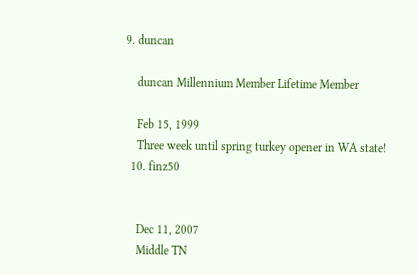9. duncan

    duncan Millennium Member Lifetime Member

    Feb 15, 1999
    Three week until spring turkey opener in WA state!
  10. finz50


    Dec 11, 2007
    Middle TN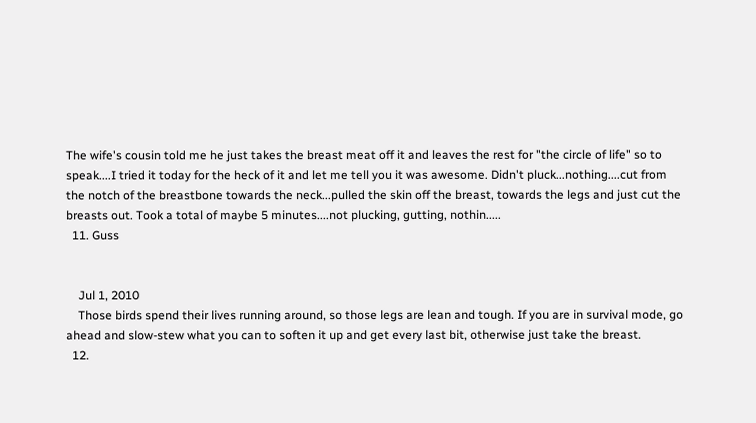The wife's cousin told me he just takes the breast meat off it and leaves the rest for "the circle of life" so to speak....I tried it today for the heck of it and let me tell you it was awesome. Didn't pluck...nothing....cut from the notch of the breastbone towards the neck...pulled the skin off the breast, towards the legs and just cut the breasts out. Took a total of maybe 5 minutes....not plucking, gutting, nothin.....
  11. Guss


    Jul 1, 2010
    Those birds spend their lives running around, so those legs are lean and tough. If you are in survival mode, go ahead and slow-stew what you can to soften it up and get every last bit, otherwise just take the breast.
  12.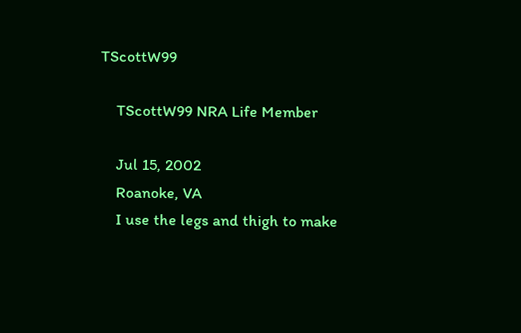TScottW99

    TScottW99 NRA Life Member

    Jul 15, 2002
    Roanoke, VA
    I use the legs and thigh to make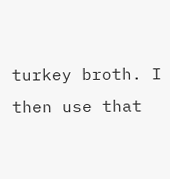turkey broth. I then use that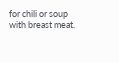for chili or soup with breast meat.